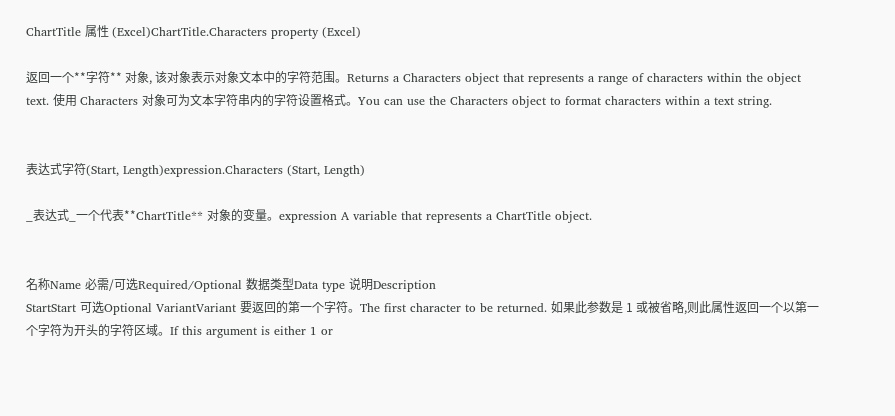ChartTitle 属性 (Excel)ChartTitle.Characters property (Excel)

返回一个**字符** 对象, 该对象表示对象文本中的字符范围。Returns a Characters object that represents a range of characters within the object text. 使用 Characters 对象可为文本字符串内的字符设置格式。You can use the Characters object to format characters within a text string.


表达式字符(Start, Length)expression.Characters (Start, Length)

_表达式_一个代表**ChartTitle** 对象的变量。expression A variable that represents a ChartTitle object.


名称Name 必需/可选Required/Optional 数据类型Data type 说明Description
StartStart 可选Optional VariantVariant 要返回的第一个字符。The first character to be returned. 如果此参数是 1 或被省略,则此属性返回一个以第一个字符为开头的字符区域。If this argument is either 1 or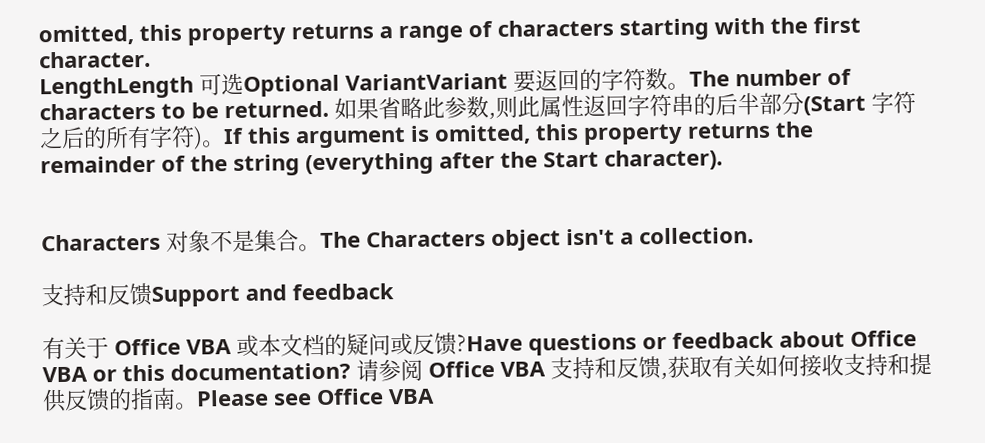omitted, this property returns a range of characters starting with the first character.
LengthLength 可选Optional VariantVariant 要返回的字符数。The number of characters to be returned. 如果省略此参数,则此属性返回字符串的后半部分(Start 字符之后的所有字符)。If this argument is omitted, this property returns the remainder of the string (everything after the Start character).


Characters 对象不是集合。The Characters object isn't a collection.

支持和反馈Support and feedback

有关于 Office VBA 或本文档的疑问或反馈?Have questions or feedback about Office VBA or this documentation? 请参阅 Office VBA 支持和反馈,获取有关如何接收支持和提供反馈的指南。Please see Office VBA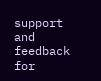support and feedback for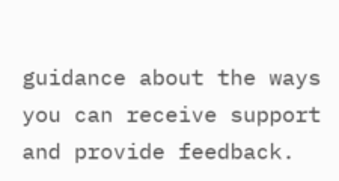guidance about the ways you can receive support and provide feedback.